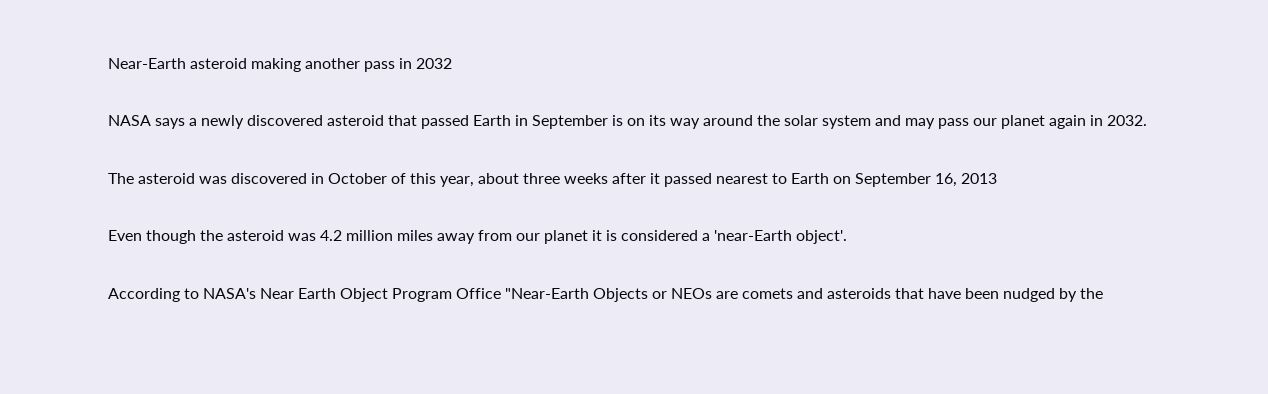Near-Earth asteroid making another pass in 2032

NASA says a newly discovered asteroid that passed Earth in September is on its way around the solar system and may pass our planet again in 2032.

The asteroid was discovered in October of this year, about three weeks after it passed nearest to Earth on September 16, 2013

Even though the asteroid was 4.2 million miles away from our planet it is considered a 'near-Earth object'.

According to NASA's Near Earth Object Program Office "Near-Earth Objects or NEOs are comets and asteroids that have been nudged by the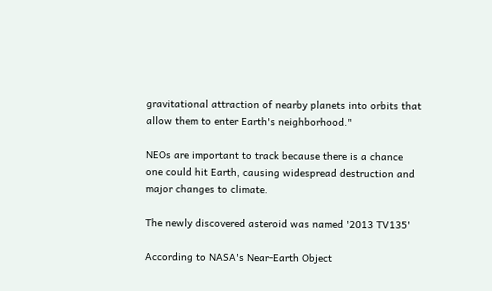gravitational attraction of nearby planets into orbits that allow them to enter Earth's neighborhood."

NEOs are important to track because there is a chance one could hit Earth, causing widespread destruction and major changes to climate.

The newly discovered asteroid was named '2013 TV135'

According to NASA's Near-Earth Object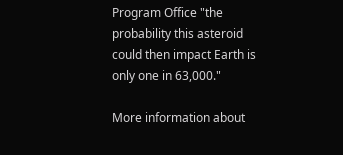Program Office "the probability this asteroid could then impact Earth is only one in 63,000."

More information about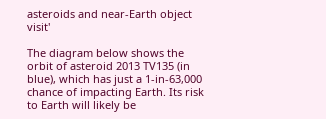asteroids and near-Earth object visit'

The diagram below shows the orbit of asteroid 2013 TV135 (in blue), which has just a 1-in-63,000 chance of impacting Earth. Its risk to Earth will likely be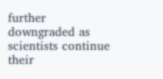further downgraded as scientists continue their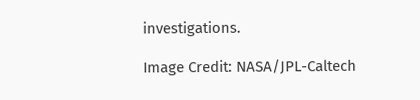investigations.

Image Credit: NASA/JPL-Caltech